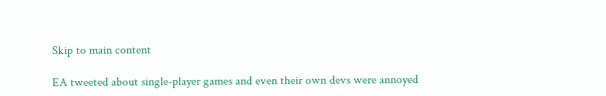Skip to main content

EA tweeted about single-player games and even their own devs were annoyed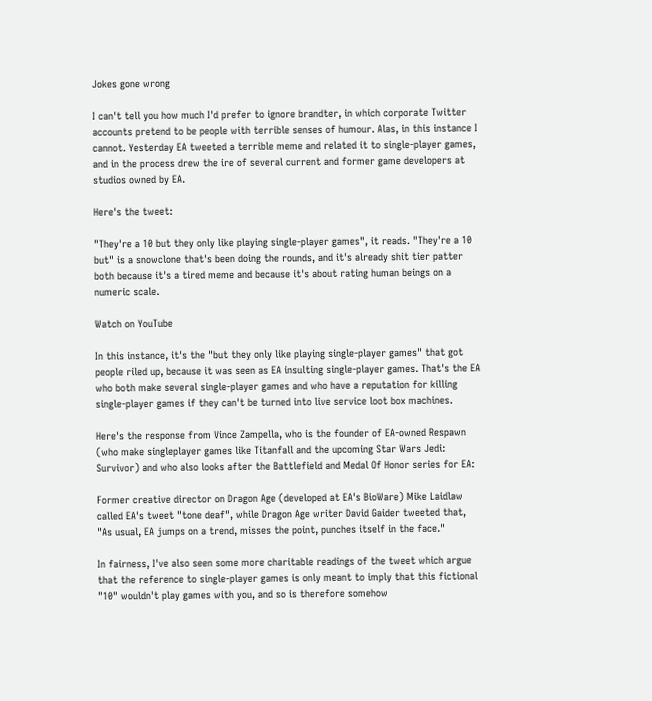Jokes gone wrong

I can't tell you how much I'd prefer to ignore brandter, in which corporate Twitter accounts pretend to be people with terrible senses of humour. Alas, in this instance I cannot. Yesterday EA tweeted a terrible meme and related it to single-player games, and in the process drew the ire of several current and former game developers at studios owned by EA.

Here's the tweet:

"They're a 10 but they only like playing single-player games", it reads. "They're a 10 but" is a snowclone that's been doing the rounds, and it's already shit tier patter both because it's a tired meme and because it's about rating human beings on a numeric scale.

Watch on YouTube

In this instance, it's the "but they only like playing single-player games" that got people riled up, because it was seen as EA insulting single-player games. That's the EA who both make several single-player games and who have a reputation for killing single-player games if they can't be turned into live service loot box machines.

Here's the response from Vince Zampella, who is the founder of EA-owned Respawn (who make singleplayer games like Titanfall and the upcoming Star Wars Jedi: Survivor) and who also looks after the Battlefield and Medal Of Honor series for EA:

Former creative director on Dragon Age (developed at EA's BioWare) Mike Laidlaw called EA's tweet "tone deaf", while Dragon Age writer David Gaider tweeted that, "As usual, EA jumps on a trend, misses the point, punches itself in the face."

In fairness, I've also seen some more charitable readings of the tweet which argue that the reference to single-player games is only meant to imply that this fictional "10" wouldn't play games with you, and so is therefore somehow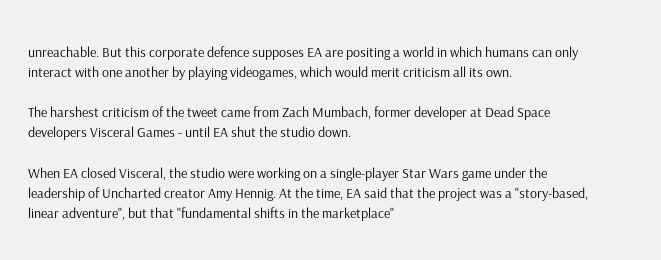unreachable. But this corporate defence supposes EA are positing a world in which humans can only interact with one another by playing videogames, which would merit criticism all its own.

The harshest criticism of the tweet came from Zach Mumbach, former developer at Dead Space developers Visceral Games - until EA shut the studio down.

When EA closed Visceral, the studio were working on a single-player Star Wars game under the leadership of Uncharted creator Amy Hennig. At the time, EA said that the project was a "story-based, linear adventure", but that "fundamental shifts in the marketplace"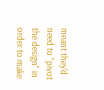meant they'd need to "pivot the design" in order to make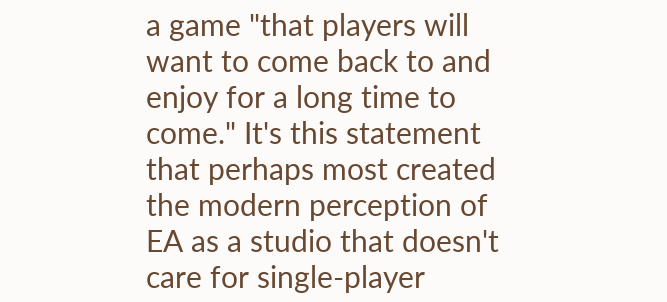a game "that players will want to come back to and enjoy for a long time to come." It's this statement that perhaps most created the modern perception of EA as a studio that doesn't care for single-player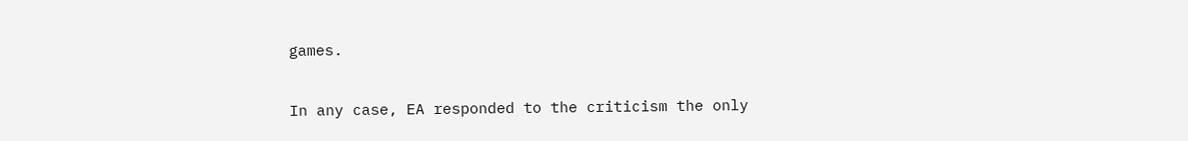games.

In any case, EA responded to the criticism the only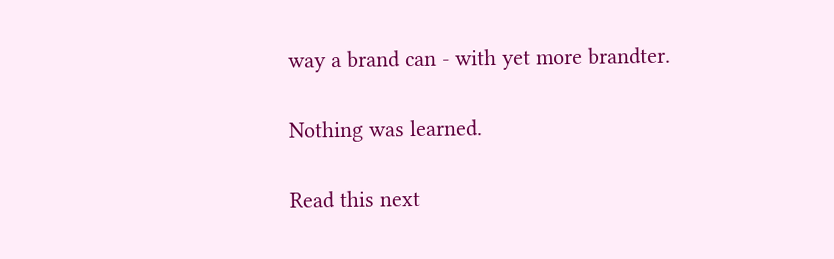way a brand can - with yet more brandter.

Nothing was learned.

Read this next